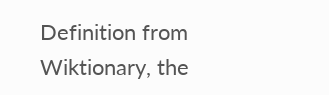Definition from Wiktionary, the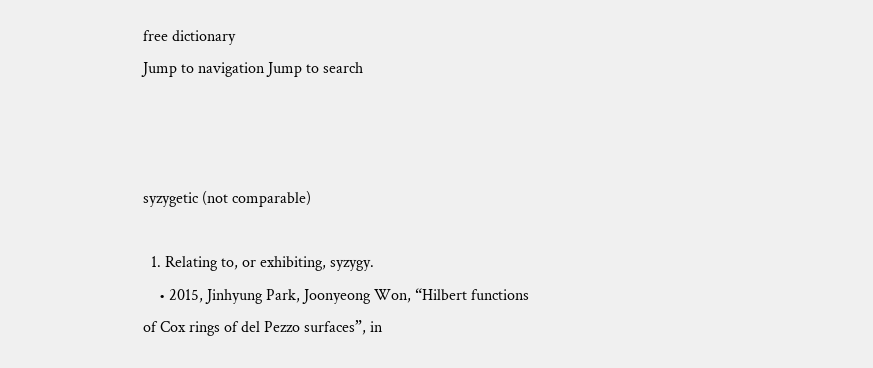free dictionary
Jump to navigation Jump to search



syzygetic (not comparable)

  1. Relating to, or exhibiting, syzygy.
    • 2015, Jinhyung Park, Joonyeong Won, “Hilbert functions of Cox rings of del Pezzo surfaces”, in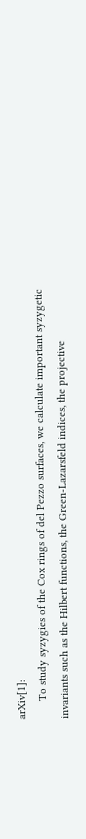arXiv[1]:
      To study syzygies of the Cox rings of del Pezzo surfaces, we calculate important syzygetic invariants such as the Hilbert functions, the Green-Lazarsfeld indices, the projective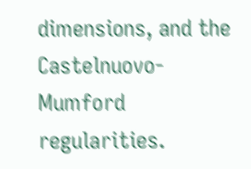dimensions, and the Castelnuovo-Mumford regularities.